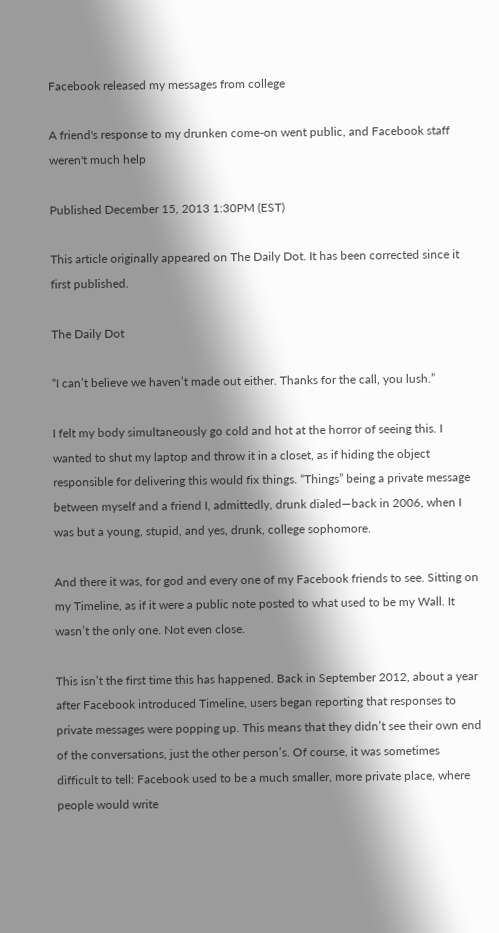Facebook released my messages from college

A friend's response to my drunken come-on went public, and Facebook staff weren't much help

Published December 15, 2013 1:30PM (EST)

This article originally appeared on The Daily Dot. It has been corrected since it first published.

The Daily Dot

“I can’t believe we haven’t made out either. Thanks for the call, you lush.”

I felt my body simultaneously go cold and hot at the horror of seeing this. I wanted to shut my laptop and throw it in a closet, as if hiding the object responsible for delivering this would fix things. “Things” being a private message between myself and a friend I, admittedly, drunk dialed—back in 2006, when I was but a young, stupid, and yes, drunk, college sophomore.

And there it was, for god and every one of my Facebook friends to see. Sitting on my Timeline, as if it were a public note posted to what used to be my Wall. It wasn’t the only one. Not even close.

This isn’t the first time this has happened. Back in September 2012, about a year after Facebook introduced Timeline, users began reporting that responses to private messages were popping up. This means that they didn’t see their own end of the conversations, just the other person’s. Of course, it was sometimes difficult to tell: Facebook used to be a much smaller, more private place, where people would write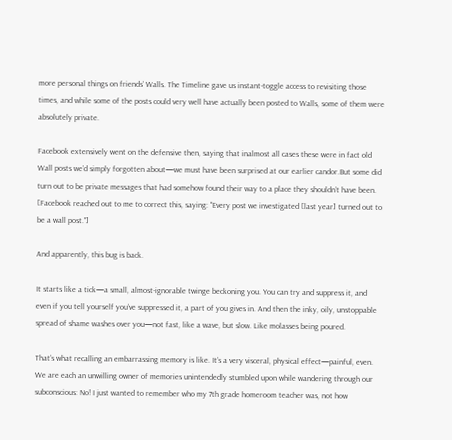more personal things on friends’ Walls. The Timeline gave us instant-toggle access to revisiting those times, and while some of the posts could very well have actually been posted to Walls, some of them were absolutely private.

Facebook extensively went on the defensive then, saying that inalmost all cases these were in fact old Wall posts we’d simply forgotten about—we must have been surprised at our earlier candor.But some did turn out to be private messages that had somehow found their way to a place they shouldn’t have been. [Facebook reached out to me to correct this, saying: "Every post we investigated [last year] turned out to be a wall post."]

And apparently, this bug is back.

It starts like a tick—a small, almost-ignorable twinge beckoning you. You can try and suppress it, and even if you tell yourself you’ve suppressed it, a part of you gives in. And then the inky, oily, unstoppable spread of shame washes over you—not fast, like a wave, but slow. Like molasses being poured.

That’s what recalling an embarrassing memory is like. It’s a very visceral, physical effect—painful, even. We are each an unwilling owner of memories unintendedly stumbled upon while wandering through our subconscious: No! I just wanted to remember who my 7th grade homeroom teacher was, not how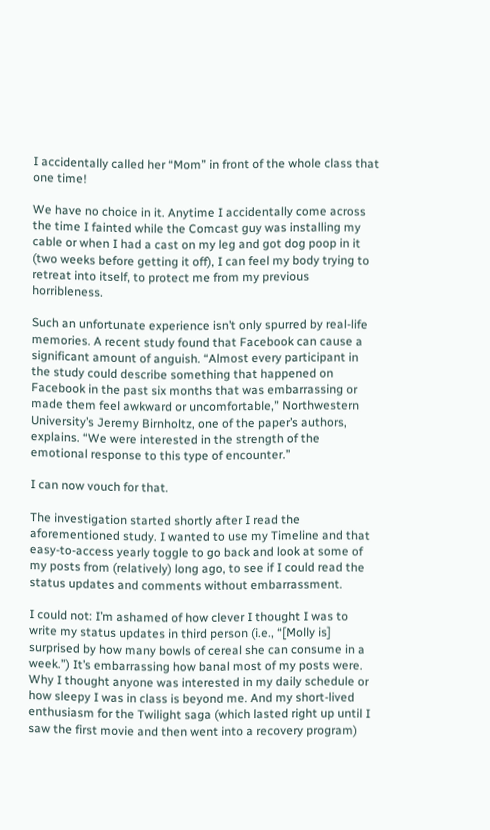I accidentally called her “Mom” in front of the whole class that one time!

We have no choice in it. Anytime I accidentally come across the time I fainted while the Comcast guy was installing my cable or when I had a cast on my leg and got dog poop in it (two weeks before getting it off), I can feel my body trying to retreat into itself, to protect me from my previous horribleness.

Such an unfortunate experience isn’t only spurred by real-life memories. A recent study found that Facebook can cause a significant amount of anguish. “Almost every participant in the study could describe something that happened on Facebook in the past six months that was embarrassing or made them feel awkward or uncomfortable,” Northwestern University’s Jeremy Birnholtz, one of the paper’s authors, explains. “We were interested in the strength of the emotional response to this type of encounter.”

I can now vouch for that.

The investigation started shortly after I read the aforementioned study. I wanted to use my Timeline and that easy-to-access yearly toggle to go back and look at some of my posts from (relatively) long ago, to see if I could read the status updates and comments without embarrassment.

I could not: I’m ashamed of how clever I thought I was to write my status updates in third person (i.e., “[Molly is] surprised by how many bowls of cereal she can consume in a week.”) It’s embarrassing how banal most of my posts were. Why I thought anyone was interested in my daily schedule or how sleepy I was in class is beyond me. And my short-lived enthusiasm for the Twilight saga (which lasted right up until I saw the first movie and then went into a recovery program)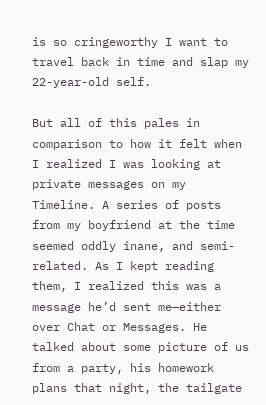is so cringeworthy I want to travel back in time and slap my 22-year-old self.

But all of this pales in comparison to how it felt when I realized I was looking at private messages on my Timeline. A series of posts from my boyfriend at the time seemed oddly inane, and semi-related. As I kept reading them, I realized this was a message he’d sent me—either over Chat or Messages. He talked about some picture of us from a party, his homework plans that night, the tailgate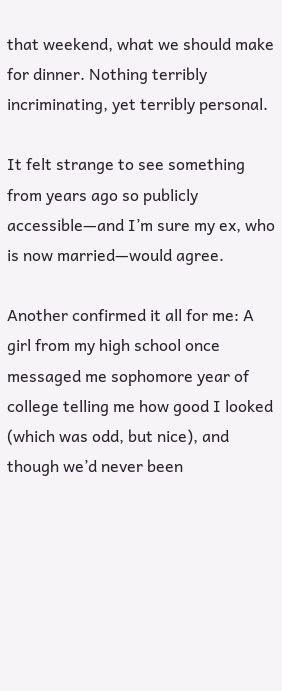that weekend, what we should make for dinner. Nothing terribly incriminating, yet terribly personal.

It felt strange to see something from years ago so publicly accessible—and I’m sure my ex, who is now married—would agree.

Another confirmed it all for me: A girl from my high school once messaged me sophomore year of college telling me how good I looked (which was odd, but nice), and though we’d never been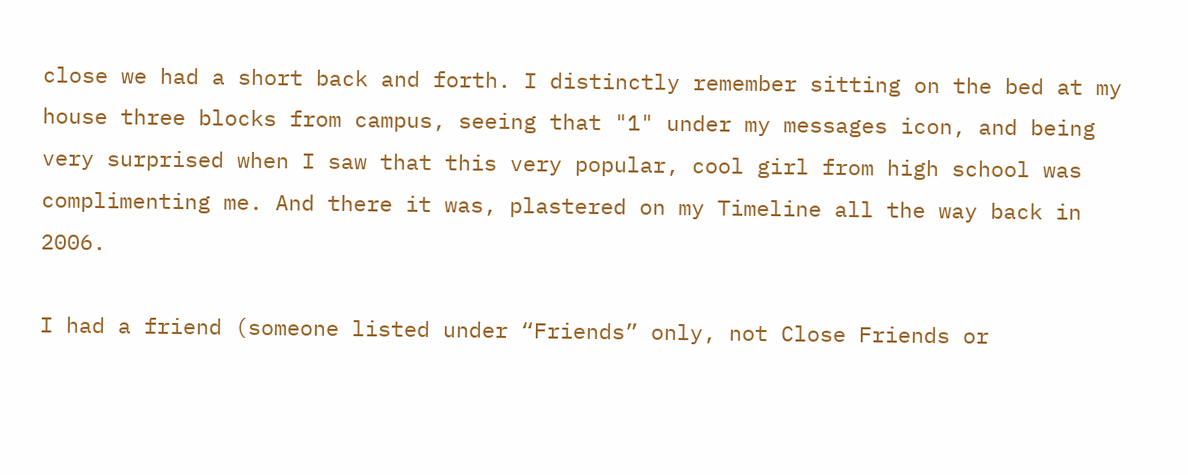close we had a short back and forth. I distinctly remember sitting on the bed at my house three blocks from campus, seeing that "1" under my messages icon, and being very surprised when I saw that this very popular, cool girl from high school was complimenting me. And there it was, plastered on my Timeline all the way back in 2006.

I had a friend (someone listed under “Friends” only, not Close Friends or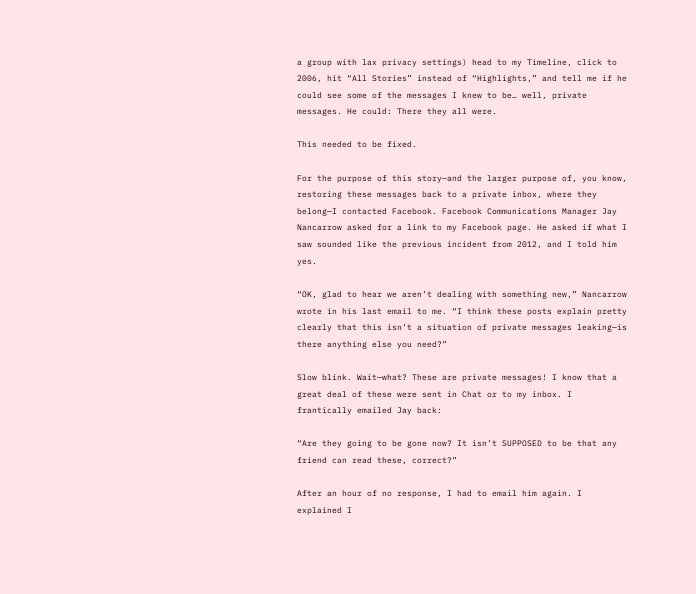a group with lax privacy settings) head to my Timeline, click to 2006, hit “All Stories” instead of “Highlights,” and tell me if he could see some of the messages I knew to be… well, private messages. He could: There they all were.

This needed to be fixed.

For the purpose of this story—and the larger purpose of, you know, restoring these messages back to a private inbox, where they belong—I contacted Facebook. Facebook Communications Manager Jay Nancarrow asked for a link to my Facebook page. He asked if what I saw sounded like the previous incident from 2012, and I told him yes.

“OK, glad to hear we aren’t dealing with something new,” Nancarrow wrote in his last email to me. “I think these posts explain pretty clearly that this isn’t a situation of private messages leaking—is there anything else you need?”

Slow blink. Wait—what? These are private messages! I know that a great deal of these were sent in Chat or to my inbox. I frantically emailed Jay back:

“Are they going to be gone now? It isn’t SUPPOSED to be that any friend can read these, correct?”

After an hour of no response, I had to email him again. I explained I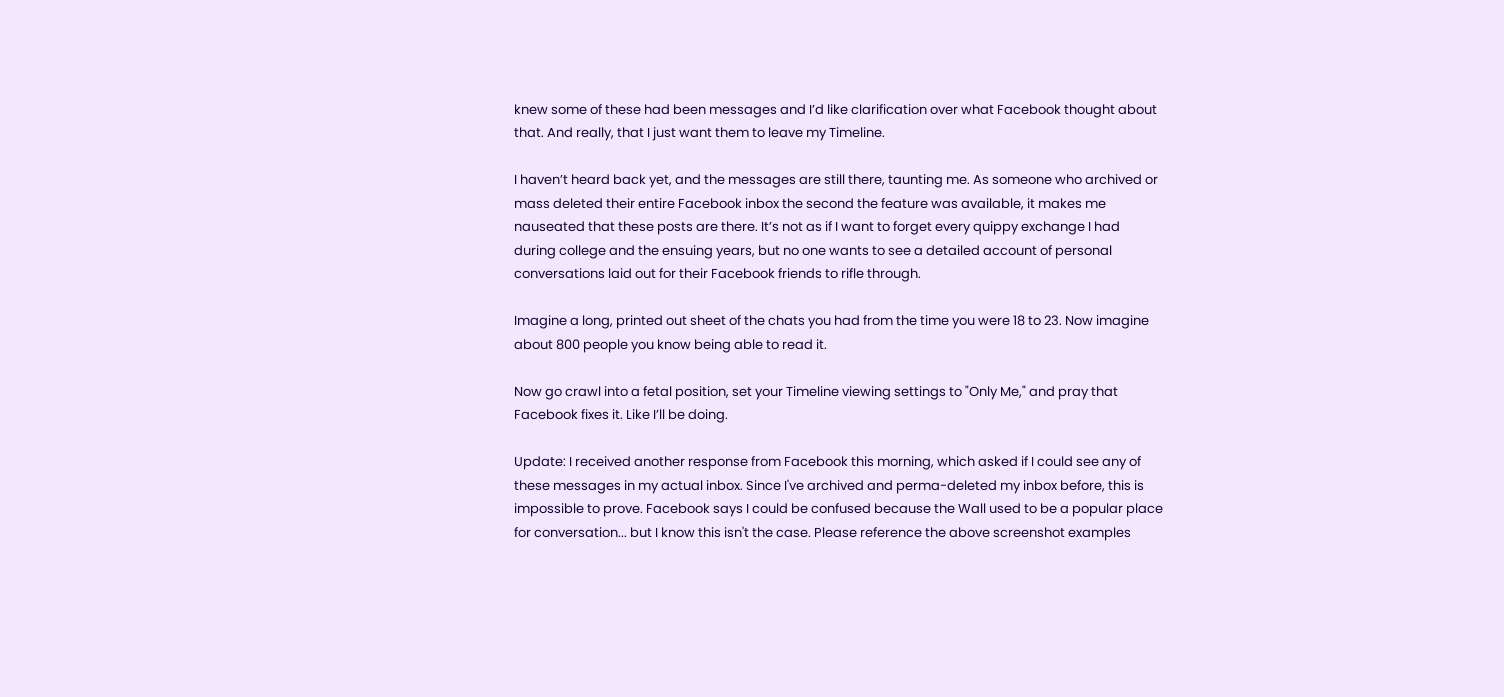knew some of these had been messages and I’d like clarification over what Facebook thought about that. And really, that I just want them to leave my Timeline.

I haven’t heard back yet, and the messages are still there, taunting me. As someone who archived or mass deleted their entire Facebook inbox the second the feature was available, it makes me nauseated that these posts are there. It’s not as if I want to forget every quippy exchange I had during college and the ensuing years, but no one wants to see a detailed account of personal conversations laid out for their Facebook friends to rifle through.

Imagine a long, printed out sheet of the chats you had from the time you were 18 to 23. Now imagine about 800 people you know being able to read it.

Now go crawl into a fetal position, set your Timeline viewing settings to "Only Me," and pray that Facebook fixes it. Like I’ll be doing.

Update: I received another response from Facebook this morning, which asked if I could see any of these messages in my actual inbox. Since I've archived and perma-deleted my inbox before, this is impossible to prove. Facebook says I could be confused because the Wall used to be a popular place for conversation... but I know this isn't the case. Please reference the above screenshot examples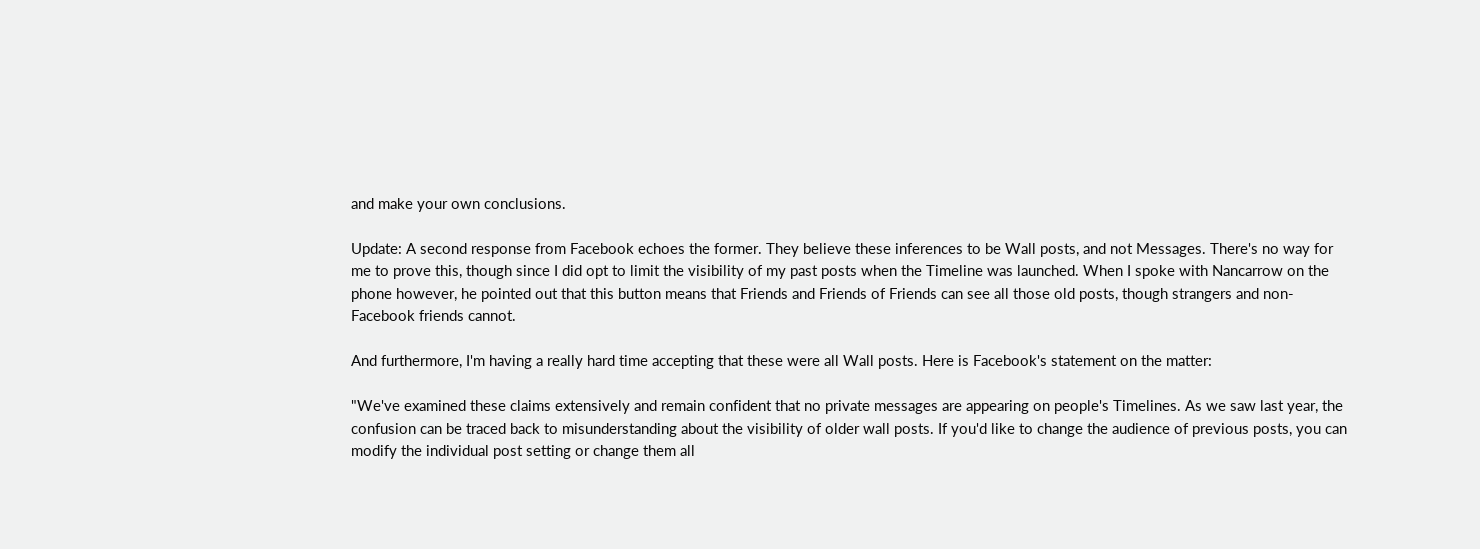and make your own conclusions.

Update: A second response from Facebook echoes the former. They believe these inferences to be Wall posts, and not Messages. There's no way for me to prove this, though since I did opt to limit the visibility of my past posts when the Timeline was launched. When I spoke with Nancarrow on the phone however, he pointed out that this button means that Friends and Friends of Friends can see all those old posts, though strangers and non-Facebook friends cannot.

And furthermore, I'm having a really hard time accepting that these were all Wall posts. Here is Facebook's statement on the matter:

"We've examined these claims extensively and remain confident that no private messages are appearing on people's Timelines. As we saw last year, the confusion can be traced back to misunderstanding about the visibility of older wall posts. If you'd like to change the audience of previous posts, you can modify the individual post setting or change them all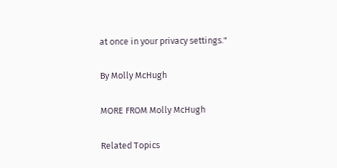at once in your privacy settings."

By Molly McHugh

MORE FROM Molly McHugh

Related Topics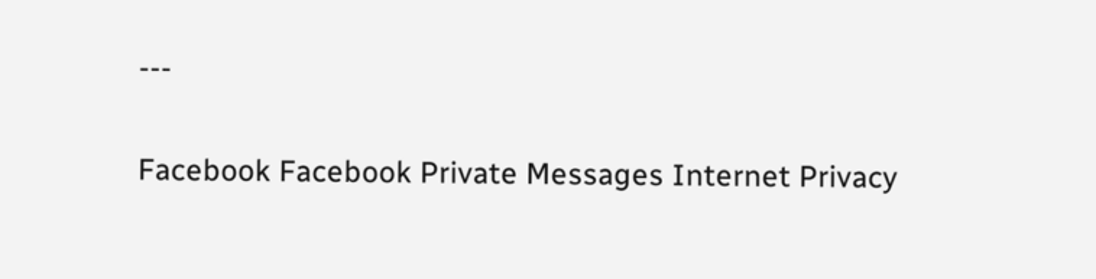---

Facebook Facebook Private Messages Internet Privacy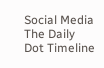Social Media The Daily Dot Timeline